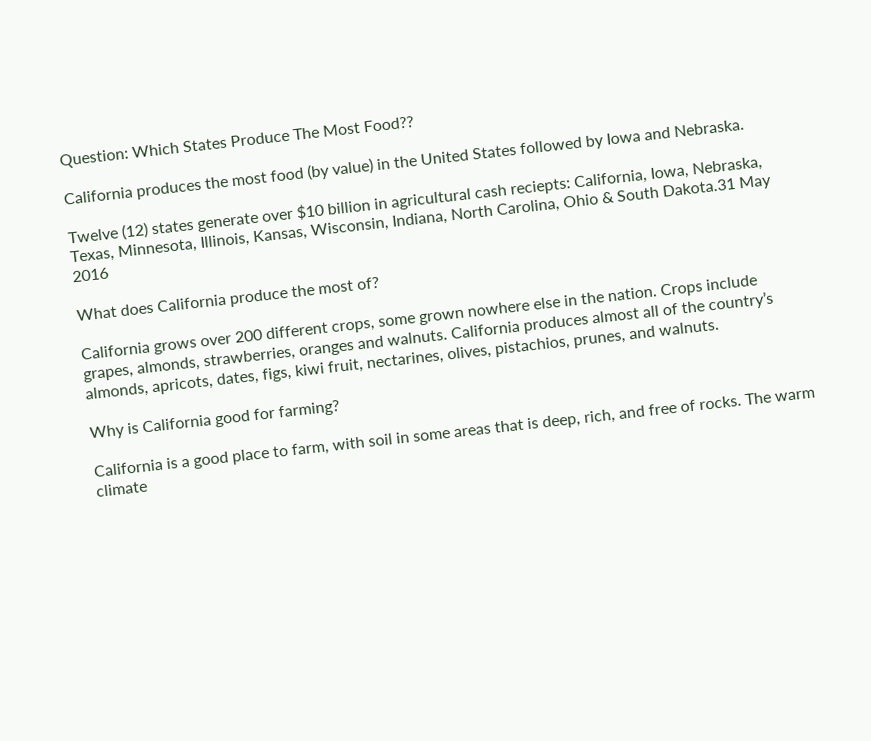Question: Which States Produce The Most Food??

California produces the most food (by value) in the United States followed by Iowa and Nebraska.

Twelve (12) states generate over $10 billion in agricultural cash reciepts: California, Iowa, Nebraska, Texas, Minnesota, Illinois, Kansas, Wisconsin, Indiana, North Carolina, Ohio & South Dakota.31 May 2016

What does California produce the most of?

California grows over 200 different crops, some grown nowhere else in the nation. Crops include grapes, almonds, strawberries, oranges and walnuts. California produces almost all of the country’s almonds, apricots, dates, figs, kiwi fruit, nectarines, olives, pistachios, prunes, and walnuts.

Why is California good for farming?

California is a good place to farm, with soil in some areas that is deep, rich, and free of rocks. The warm climate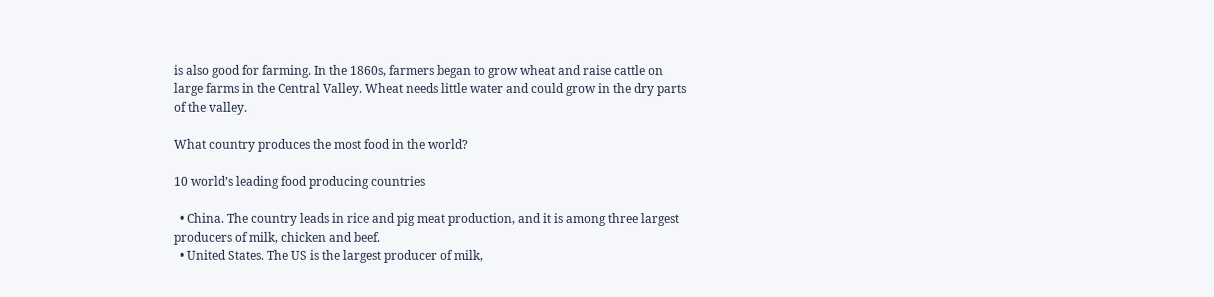is also good for farming. In the 1860s, farmers began to grow wheat and raise cattle on large farms in the Central Valley. Wheat needs little water and could grow in the dry parts of the valley.

What country produces the most food in the world?

10 world’s leading food producing countries

  • China. The country leads in rice and pig meat production, and it is among three largest producers of milk, chicken and beef.
  • United States. The US is the largest producer of milk,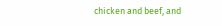chicken and beef, and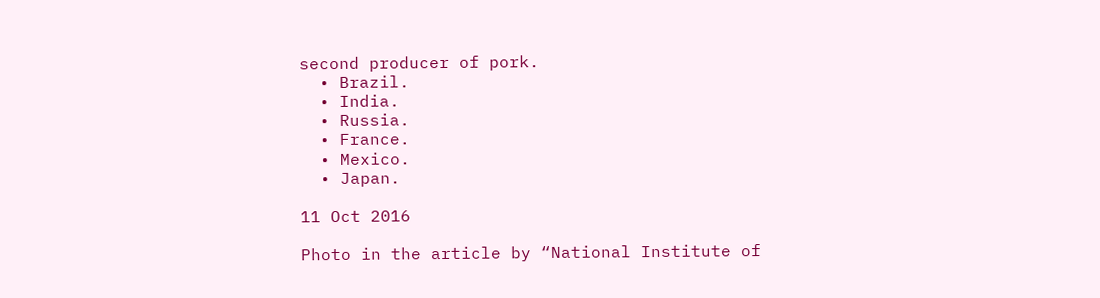second producer of pork.
  • Brazil.
  • India.
  • Russia.
  • France.
  • Mexico.
  • Japan.

11 Oct 2016

Photo in the article by “National Institute of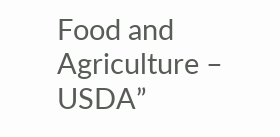Food and Agriculture – USDA”